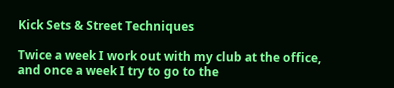Kick Sets & Street Techniques

Twice a week I work out with my club at the office, and once a week I try to go to the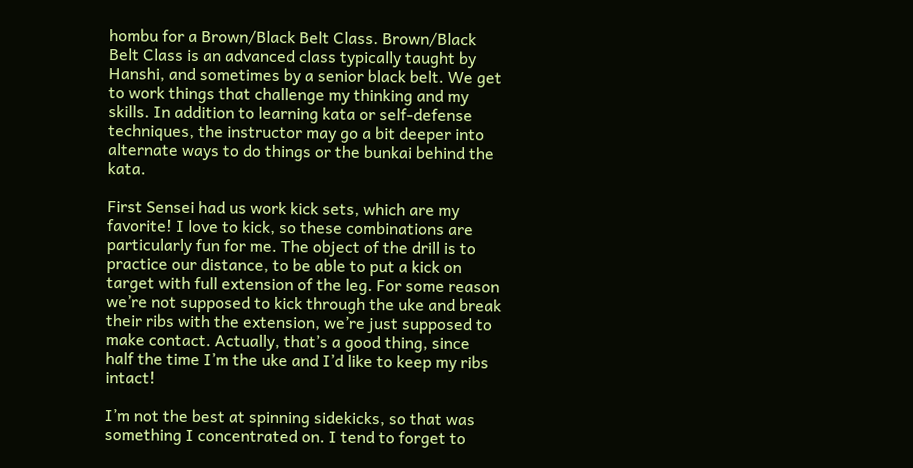hombu for a Brown/Black Belt Class. Brown/Black Belt Class is an advanced class typically taught by Hanshi, and sometimes by a senior black belt. We get to work things that challenge my thinking and my skills. In addition to learning kata or self-defense techniques, the instructor may go a bit deeper into alternate ways to do things or the bunkai behind the kata.

First Sensei had us work kick sets, which are my favorite! I love to kick, so these combinations are particularly fun for me. The object of the drill is to practice our distance, to be able to put a kick on target with full extension of the leg. For some reason we’re not supposed to kick through the uke and break their ribs with the extension, we’re just supposed to make contact. Actually, that’s a good thing, since half the time I’m the uke and I’d like to keep my ribs intact!

I’m not the best at spinning sidekicks, so that was something I concentrated on. I tend to forget to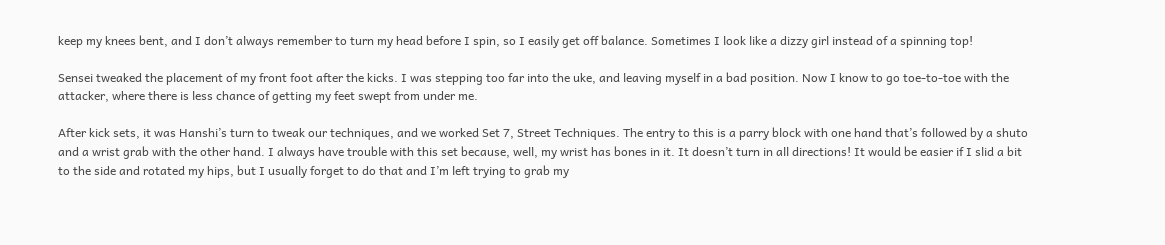keep my knees bent, and I don’t always remember to turn my head before I spin, so I easily get off balance. Sometimes I look like a dizzy girl instead of a spinning top!

Sensei tweaked the placement of my front foot after the kicks. I was stepping too far into the uke, and leaving myself in a bad position. Now I know to go toe-to-toe with the attacker, where there is less chance of getting my feet swept from under me.

After kick sets, it was Hanshi’s turn to tweak our techniques, and we worked Set 7, Street Techniques. The entry to this is a parry block with one hand that’s followed by a shuto and a wrist grab with the other hand. I always have trouble with this set because, well, my wrist has bones in it. It doesn’t turn in all directions! It would be easier if I slid a bit to the side and rotated my hips, but I usually forget to do that and I’m left trying to grab my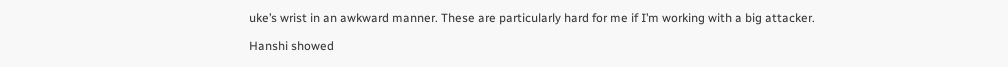uke’s wrist in an awkward manner. These are particularly hard for me if I’m working with a big attacker.

Hanshi showed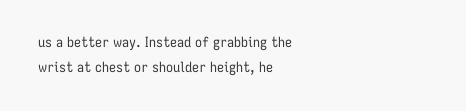us a better way. Instead of grabbing the wrist at chest or shoulder height, he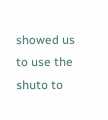showed us to use the shuto to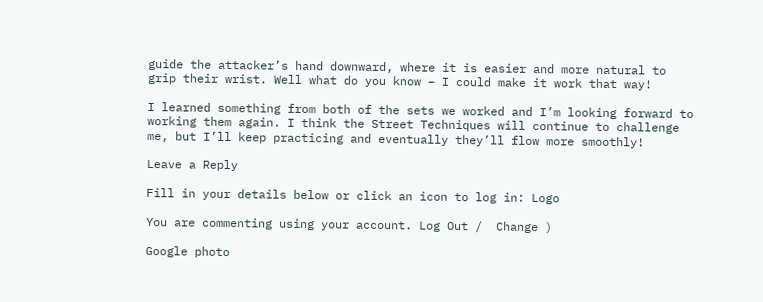guide the attacker’s hand downward, where it is easier and more natural to grip their wrist. Well what do you know – I could make it work that way!

I learned something from both of the sets we worked and I’m looking forward to working them again. I think the Street Techniques will continue to challenge me, but I’ll keep practicing and eventually they’ll flow more smoothly!

Leave a Reply

Fill in your details below or click an icon to log in: Logo

You are commenting using your account. Log Out /  Change )

Google photo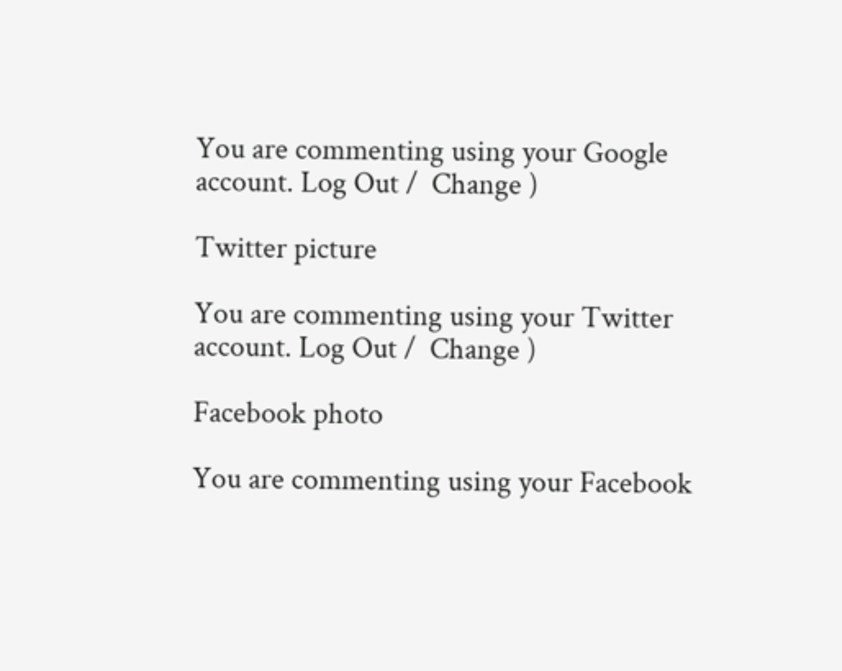You are commenting using your Google account. Log Out /  Change )

Twitter picture

You are commenting using your Twitter account. Log Out /  Change )

Facebook photo

You are commenting using your Facebook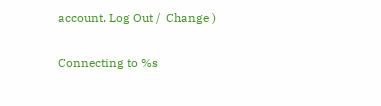account. Log Out /  Change )

Connecting to %s